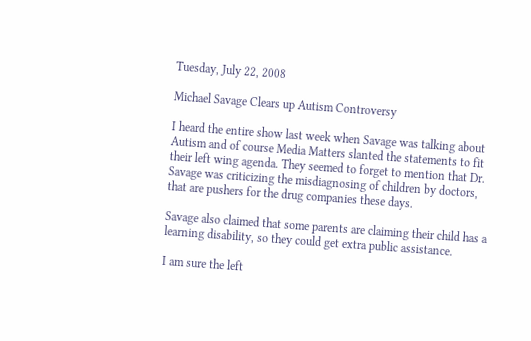Tuesday, July 22, 2008

Michael Savage Clears up Autism Controversy

I heard the entire show last week when Savage was talking about Autism and of course Media Matters slanted the statements to fit their left wing agenda. They seemed to forget to mention that Dr. Savage was criticizing the misdiagnosing of children by doctors, that are pushers for the drug companies these days.

Savage also claimed that some parents are claiming their child has a learning disability, so they could get extra public assistance.

I am sure the left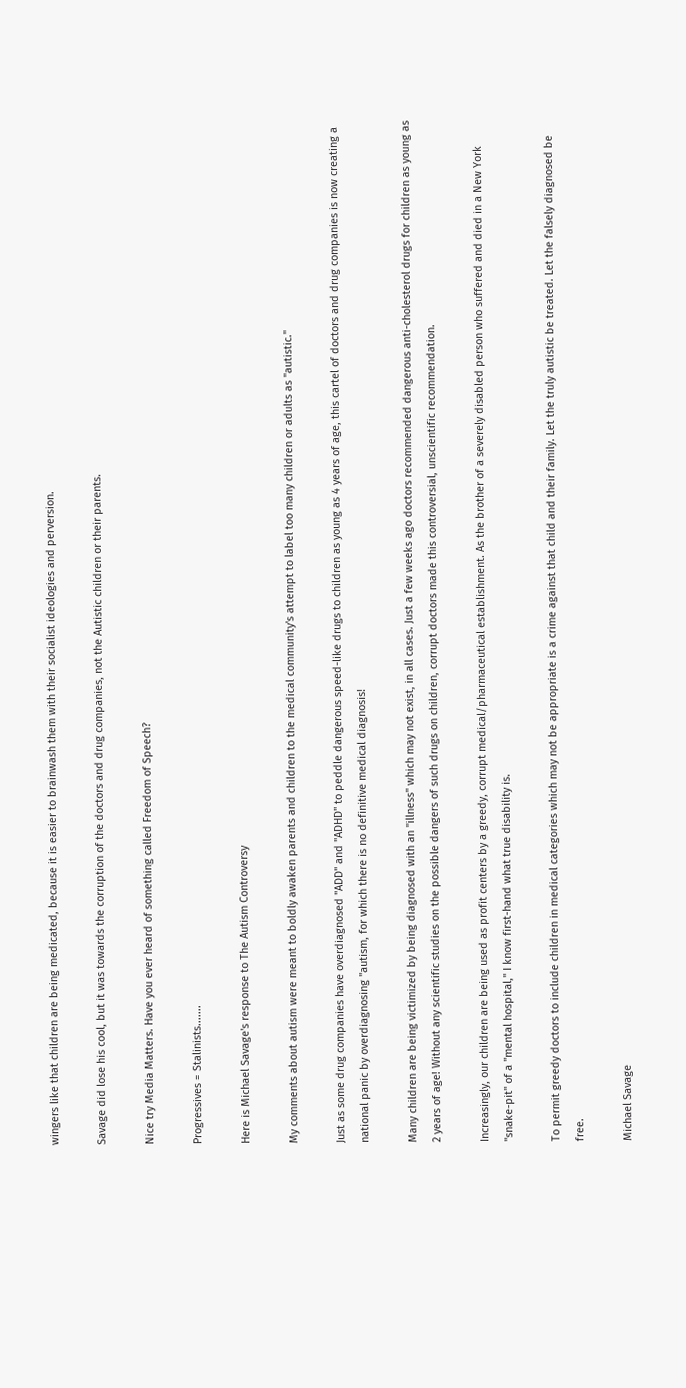wingers like that children are being medicated, because it is easier to brainwash them with their socialist ideologies and perversion.

Savage did lose his cool, but it was towards the corruption of the doctors and drug companies, not the Autistic children or their parents.

Nice try Media Matters. Have you ever heard of something called Freedom of Speech?

Progressives = Stalinists.......

Here is Michael Savage's response to The Autism Controversy

My comments about autism were meant to boldly awaken parents and children to the medical community's attempt to label too many children or adults as "autistic."

Just as some drug companies have overdiagnosed "ADD" and "ADHD" to peddle dangerous speed-like drugs to children as young as 4 years of age, this cartel of doctors and drug companies is now creating a national panic by overdiagnosing "autism, for which there is no definitive medical diagnosis!

Many children are being victimized by being diagnosed with an "illness" which may not exist, in all cases. Just a few weeks ago doctors recommended dangerous anti-cholesterol drugs for children as young as 2 years of age! Without any scientific studies on the possible dangers of such drugs on children, corrupt doctors made this controversial, unscientific recommendation.

Increasingly, our children are being used as profit centers by a greedy, corrupt medical/pharmaceutical establishment. As the brother of a severely disabled person who suffered and died in a New York "snake-pit" of a "mental hospital," I know first-hand what true disability is.

To permit greedy doctors to include children in medical categories which may not be appropriate is a crime against that child and their family. Let the truly autistic be treated. Let the falsely diagnosed be free.

Michael Savage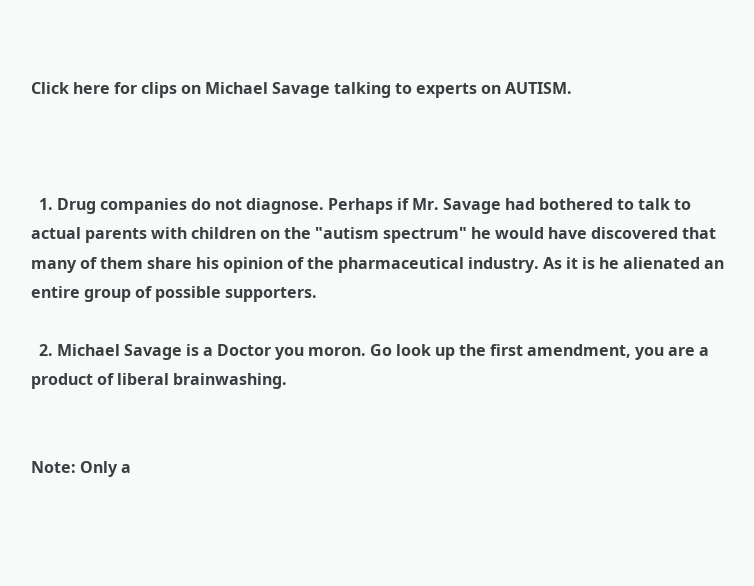Click here for clips on Michael Savage talking to experts on AUTISM.



  1. Drug companies do not diagnose. Perhaps if Mr. Savage had bothered to talk to actual parents with children on the "autism spectrum" he would have discovered that many of them share his opinion of the pharmaceutical industry. As it is he alienated an entire group of possible supporters.

  2. Michael Savage is a Doctor you moron. Go look up the first amendment, you are a product of liberal brainwashing.


Note: Only a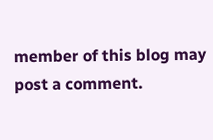member of this blog may post a comment.